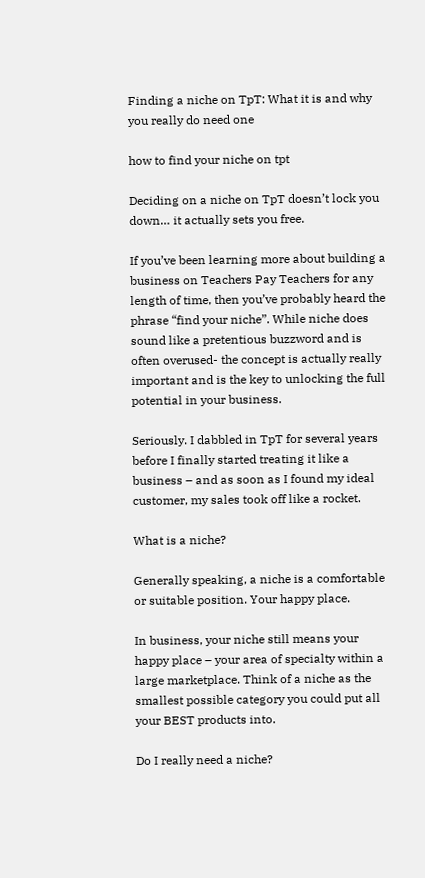Finding a niche on TpT: What it is and why you really do need one

how to find your niche on tpt

Deciding on a niche on TpT doesn’t lock you down… it actually sets you free.

If you’ve been learning more about building a business on Teachers Pay Teachers for any length of time, then you’ve probably heard the phrase “find your niche”. While niche does sound like a pretentious buzzword and is often overused- the concept is actually really important and is the key to unlocking the full potential in your business.

Seriously. I dabbled in TpT for several years before I finally started treating it like a business – and as soon as I found my ideal customer, my sales took off like a rocket.

What is a niche?

Generally speaking, a niche is a comfortable or suitable position. Your happy place.

In business, your niche still means your happy place – your area of specialty within a large marketplace. Think of a niche as the smallest possible category you could put all your BEST products into.

Do I really need a niche?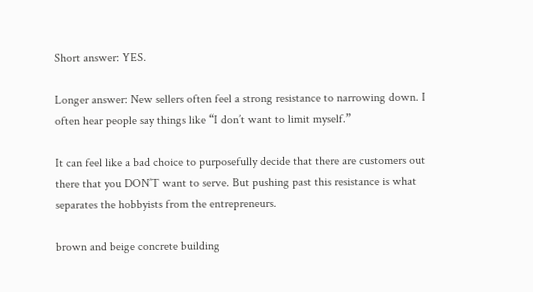Short answer: YES.

Longer answer: New sellers often feel a strong resistance to narrowing down. I often hear people say things like “I don’t want to limit myself.”

It can feel like a bad choice to purposefully decide that there are customers out there that you DON’T want to serve. But pushing past this resistance is what separates the hobbyists from the entrepreneurs.

brown and beige concrete building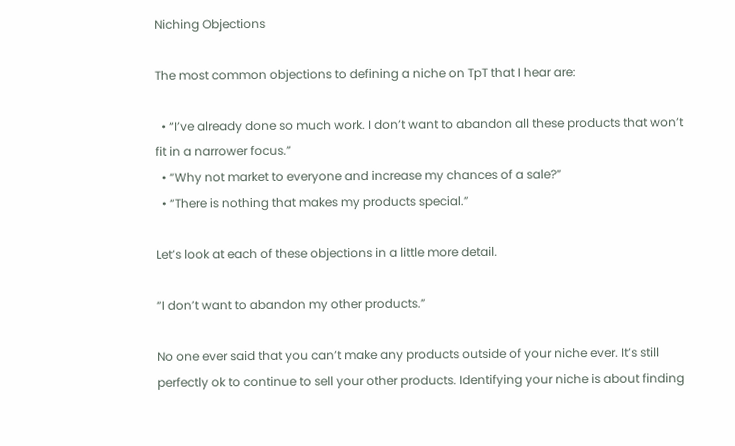Niching Objections

The most common objections to defining a niche on TpT that I hear are:

  • “I’ve already done so much work. I don’t want to abandon all these products that won’t fit in a narrower focus.”
  • “Why not market to everyone and increase my chances of a sale?”
  • “There is nothing that makes my products special.”

Let’s look at each of these objections in a little more detail.

“I don’t want to abandon my other products.”

No one ever said that you can’t make any products outside of your niche ever. It’s still perfectly ok to continue to sell your other products. Identifying your niche is about finding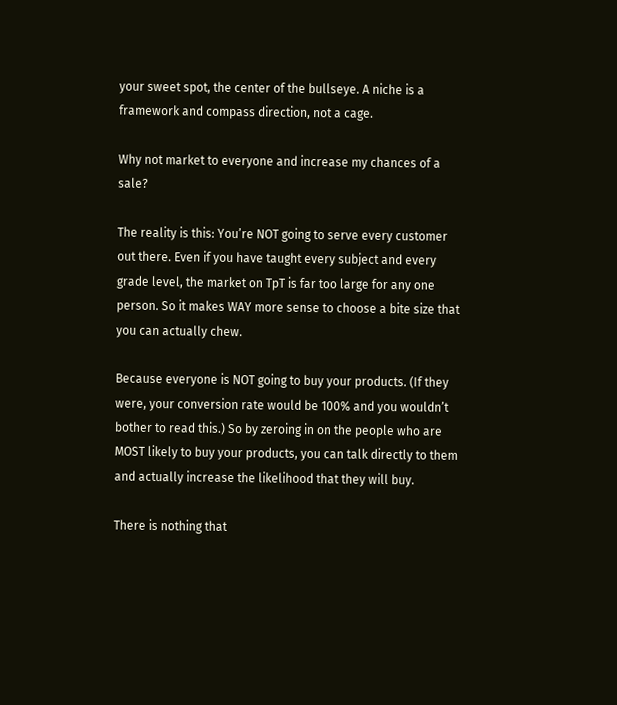your sweet spot, the center of the bullseye. A niche is a framework and compass direction, not a cage.

Why not market to everyone and increase my chances of a sale?

The reality is this: You’re NOT going to serve every customer out there. Even if you have taught every subject and every grade level, the market on TpT is far too large for any one person. So it makes WAY more sense to choose a bite size that you can actually chew.

Because everyone is NOT going to buy your products. (If they were, your conversion rate would be 100% and you wouldn’t bother to read this.) So by zeroing in on the people who are MOST likely to buy your products, you can talk directly to them and actually increase the likelihood that they will buy.

There is nothing that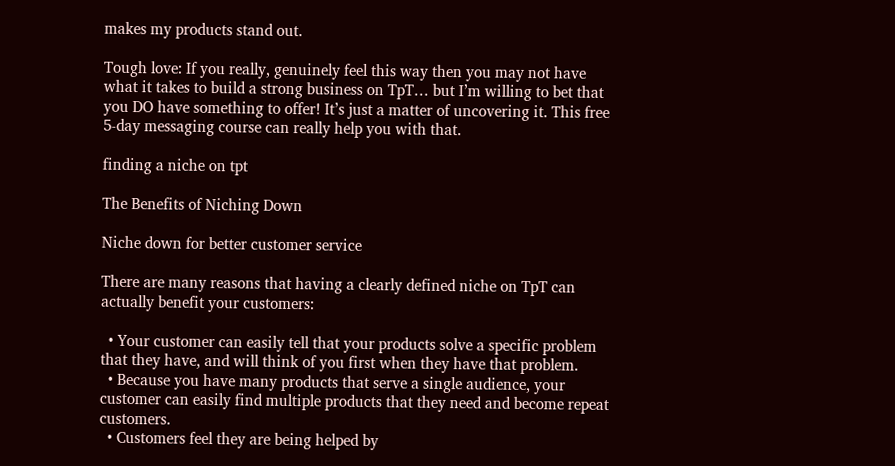makes my products stand out.

Tough love: If you really, genuinely feel this way then you may not have what it takes to build a strong business on TpT… but I’m willing to bet that you DO have something to offer! It’s just a matter of uncovering it. This free 5-day messaging course can really help you with that.

finding a niche on tpt

The Benefits of Niching Down

Niche down for better customer service

There are many reasons that having a clearly defined niche on TpT can actually benefit your customers:

  • Your customer can easily tell that your products solve a specific problem that they have, and will think of you first when they have that problem.
  • Because you have many products that serve a single audience, your customer can easily find multiple products that they need and become repeat customers.
  • Customers feel they are being helped by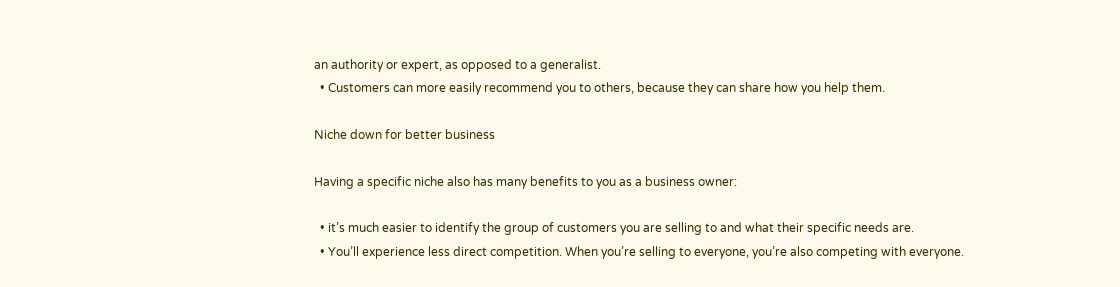an authority or expert, as opposed to a generalist.
  • Customers can more easily recommend you to others, because they can share how you help them.

Niche down for better business

Having a specific niche also has many benefits to you as a business owner:

  • it’s much easier to identify the group of customers you are selling to and what their specific needs are.
  • You’ll experience less direct competition. When you’re selling to everyone, you’re also competing with everyone.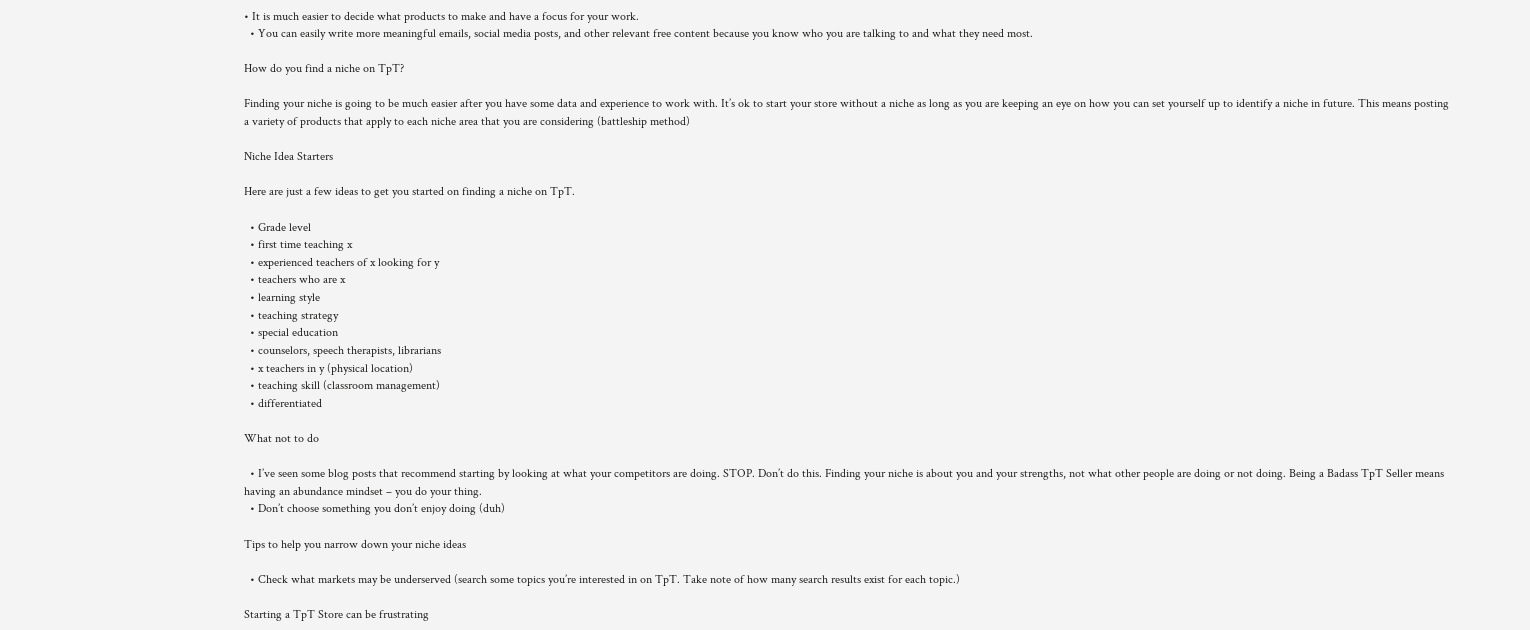• It is much easier to decide what products to make and have a focus for your work.
  • You can easily write more meaningful emails, social media posts, and other relevant free content because you know who you are talking to and what they need most.

How do you find a niche on TpT?

Finding your niche is going to be much easier after you have some data and experience to work with. It’s ok to start your store without a niche as long as you are keeping an eye on how you can set yourself up to identify a niche in future. This means posting a variety of products that apply to each niche area that you are considering (battleship method)

Niche Idea Starters

Here are just a few ideas to get you started on finding a niche on TpT.

  • Grade level
  • first time teaching x
  • experienced teachers of x looking for y
  • teachers who are x
  • learning style
  • teaching strategy
  • special education
  • counselors, speech therapists, librarians
  • x teachers in y (physical location)
  • teaching skill (classroom management)
  • differentiated

What not to do

  • I’ve seen some blog posts that recommend starting by looking at what your competitors are doing. STOP. Don’t do this. Finding your niche is about you and your strengths, not what other people are doing or not doing. Being a Badass TpT Seller means having an abundance mindset – you do your thing.
  • Don’t choose something you don’t enjoy doing (duh)

Tips to help you narrow down your niche ideas

  • Check what markets may be underserved (search some topics you’re interested in on TpT. Take note of how many search results exist for each topic.)

Starting a TpT Store can be frustrating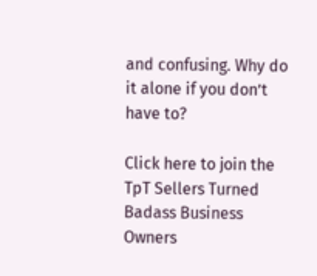and confusing. Why do it alone if you don’t have to?

Click here to join the TpT Sellers Turned Badass Business Owners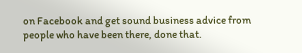on Facebook and get sound business advice from people who have been there, done that.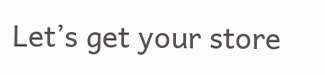Let’s get your store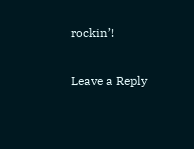rockin’!

Leave a Reply